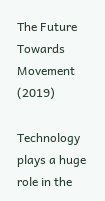The Future Towards Movement (2019)

Technology plays a huge role in the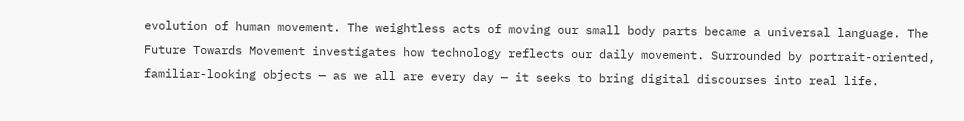evolution of human movement. The weightless acts of moving our small body parts became a universal language. The Future Towards Movement investigates how technology reflects our daily movement. Surrounded by portrait-oriented, familiar-looking objects — as we all are every day — it seeks to bring digital discourses into real life.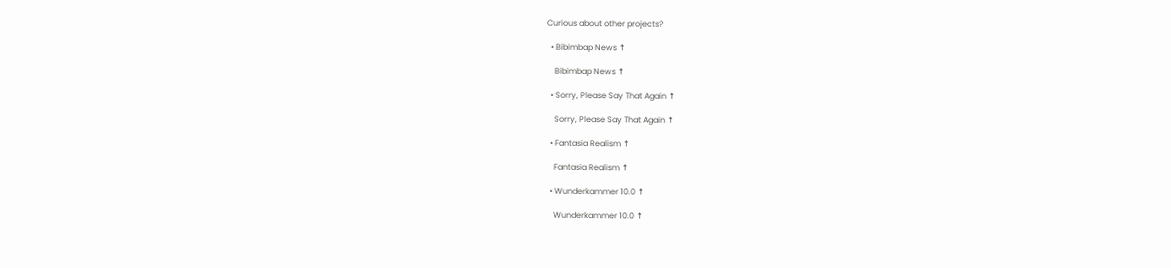Curious about other projects?

  • Bibimbap News ↑

    Bibimbap News ↑

  • Sorry, Please Say That Again ↑

    Sorry, Please Say That Again ↑

  • Fantasia Realism ↑

    Fantasia Realism ↑

  • Wunderkammer 10.0 ↑

    Wunderkammer 10.0 ↑